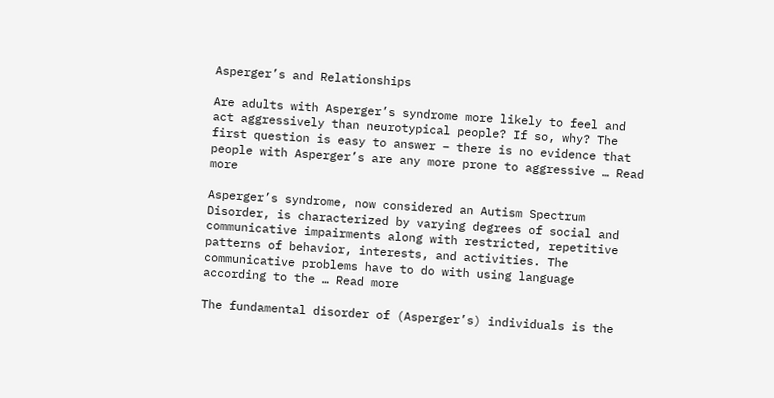Asperger’s and Relationships

Are adults with Asperger’s syndrome more likely to feel and act aggressively than neurotypical people? If so, why? The first question is easy to answer – there is no evidence that people with Asperger’s are any more prone to aggressive … Read more

Asperger’s syndrome, now considered an Autism Spectrum Disorder, is characterized by varying degrees of social and communicative impairments along with restricted, repetitive patterns of behavior, interests, and activities. The communicative problems have to do with using language according to the … Read more

The fundamental disorder of (Asperger’s) individuals is the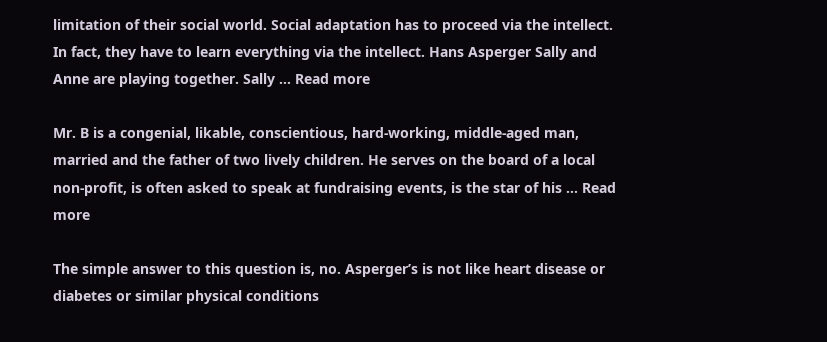limitation of their social world. Social adaptation has to proceed via the intellect. In fact, they have to learn everything via the intellect. Hans Asperger Sally and Anne are playing together. Sally … Read more

Mr. B is a congenial, likable, conscientious, hard-working, middle-aged man, married and the father of two lively children. He serves on the board of a local non-profit, is often asked to speak at fundraising events, is the star of his … Read more

The simple answer to this question is, no. Asperger’s is not like heart disease or diabetes or similar physical conditions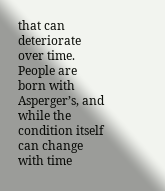that can deteriorate over time. People are born with Asperger’s, and while the condition itself can change with time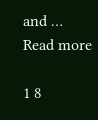and … Read more

1 8